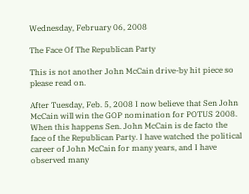Wednesday, February 06, 2008

The Face Of The Republican Party

This is not another John McCain drive-by hit piece so please read on.

After Tuesday, Feb. 5, 2008 I now believe that Sen John McCain will win the GOP nomination for POTUS 2008. When this happens Sen. John McCain is de facto the face of the Republican Party. I have watched the political career of John McCain for many years, and I have observed many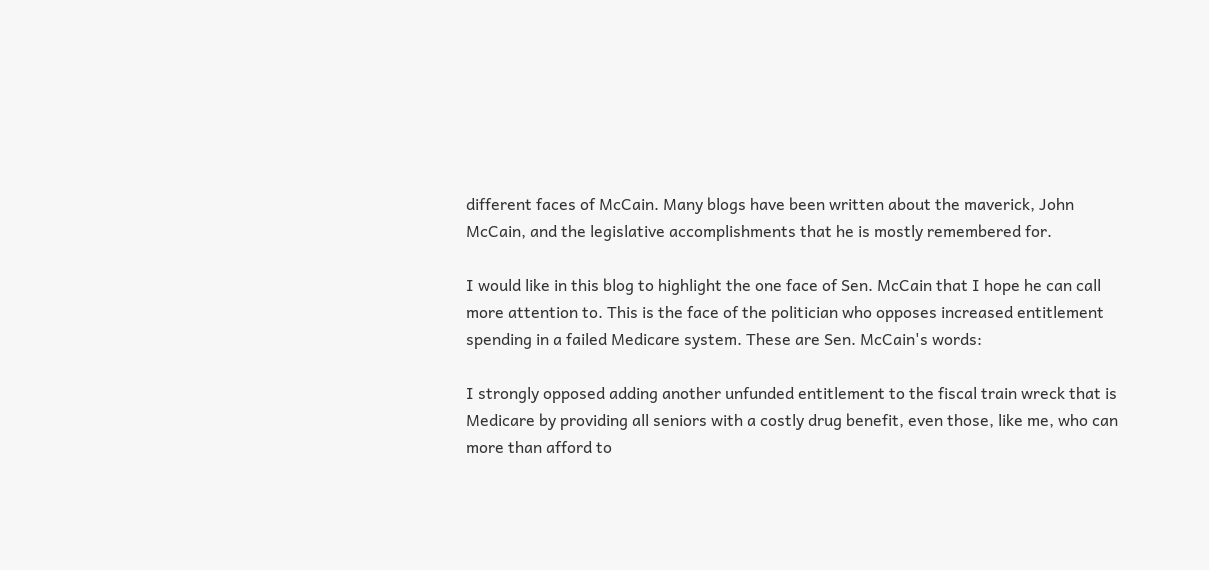different faces of McCain. Many blogs have been written about the maverick, John McCain, and the legislative accomplishments that he is mostly remembered for.

I would like in this blog to highlight the one face of Sen. McCain that I hope he can call more attention to. This is the face of the politician who opposes increased entitlement spending in a failed Medicare system. These are Sen. McCain's words:

I strongly opposed adding another unfunded entitlement to the fiscal train wreck that is Medicare by providing all seniors with a costly drug benefit, even those, like me, who can more than afford to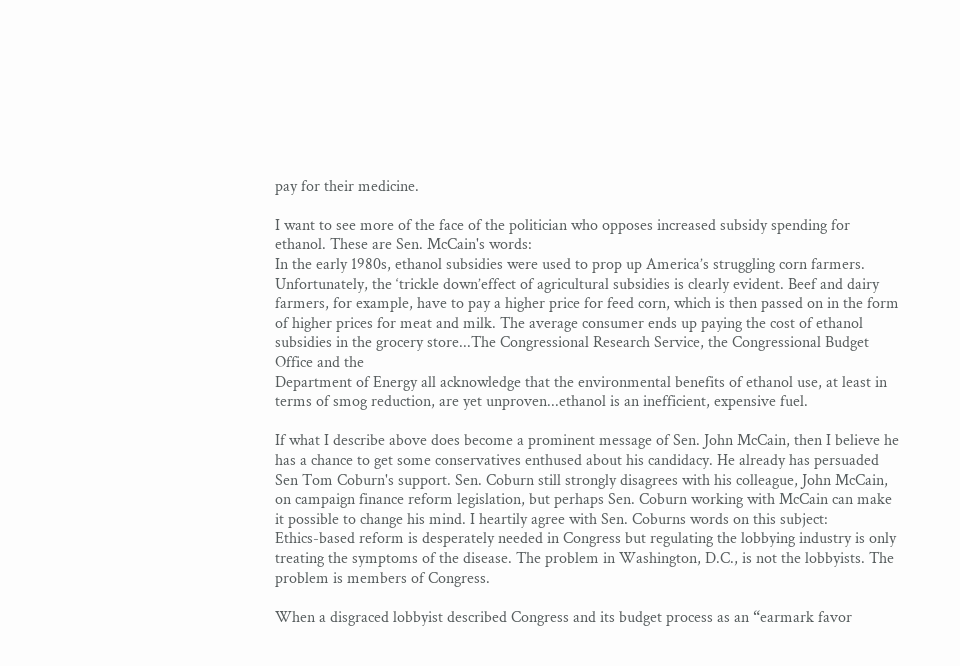pay for their medicine.

I want to see more of the face of the politician who opposes increased subsidy spending for ethanol. These are Sen. McCain's words:
In the early 1980s, ethanol subsidies were used to prop up America’s struggling corn farmers. Unfortunately, the ‘trickle down’effect of agricultural subsidies is clearly evident. Beef and dairy farmers, for example, have to pay a higher price for feed corn, which is then passed on in the form of higher prices for meat and milk. The average consumer ends up paying the cost of ethanol subsidies in the grocery store...The Congressional Research Service, the Congressional Budget Office and the
Department of Energy all acknowledge that the environmental benefits of ethanol use, at least in terms of smog reduction, are yet unproven...ethanol is an inefficient, expensive fuel.

If what I describe above does become a prominent message of Sen. John McCain, then I believe he has a chance to get some conservatives enthused about his candidacy. He already has persuaded Sen Tom Coburn's support. Sen. Coburn still strongly disagrees with his colleague, John McCain, on campaign finance reform legislation, but perhaps Sen. Coburn working with McCain can make it possible to change his mind. I heartily agree with Sen. Coburns words on this subject:
Ethics-based reform is desperately needed in Congress but regulating the lobbying industry is only treating the symptoms of the disease. The problem in Washington, D.C., is not the lobbyists. The problem is members of Congress.

When a disgraced lobbyist described Congress and its budget process as an “earmark favor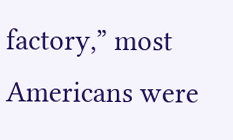factory,” most Americans were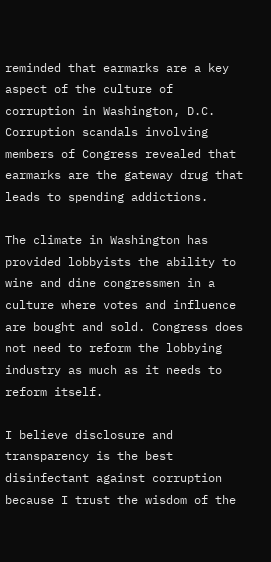reminded that earmarks are a key aspect of the culture of corruption in Washington, D.C. Corruption scandals involving members of Congress revealed that earmarks are the gateway drug that leads to spending addictions.

The climate in Washington has provided lobbyists the ability to wine and dine congressmen in a culture where votes and influence are bought and sold. Congress does not need to reform the lobbying industry as much as it needs to reform itself.

I believe disclosure and transparency is the best disinfectant against corruption because I trust the wisdom of the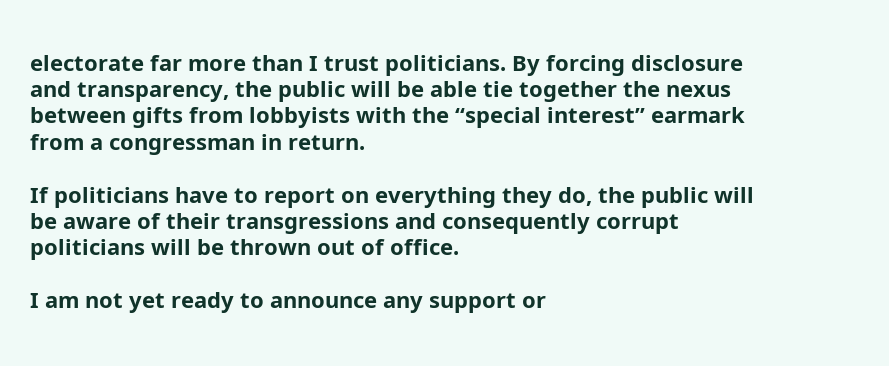electorate far more than I trust politicians. By forcing disclosure and transparency, the public will be able tie together the nexus between gifts from lobbyists with the “special interest” earmark from a congressman in return.

If politicians have to report on everything they do, the public will be aware of their transgressions and consequently corrupt politicians will be thrown out of office.

I am not yet ready to announce any support or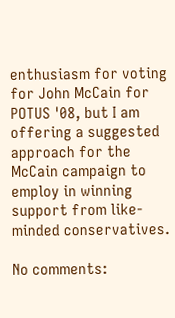enthusiasm for voting for John McCain for POTUS '08, but I am offering a suggested approach for the McCain campaign to employ in winning support from like-minded conservatives.

No comments: